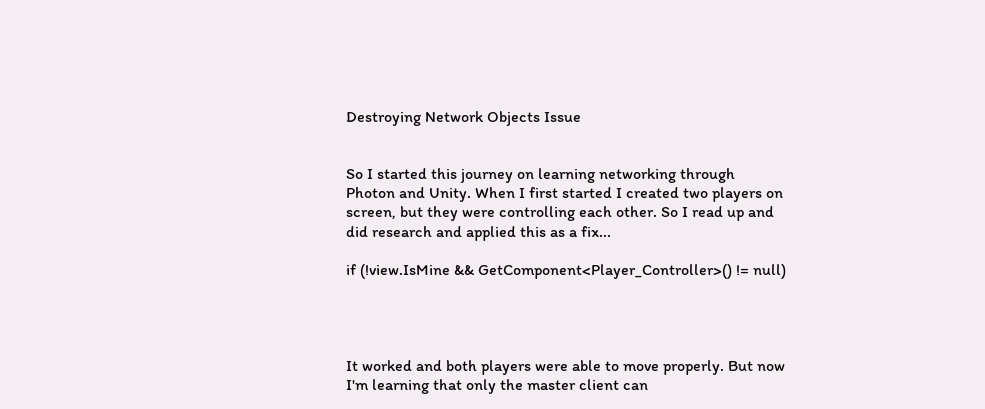Destroying Network Objects Issue


So I started this journey on learning networking through Photon and Unity. When I first started I created two players on screen, but they were controlling each other. So I read up and did research and applied this as a fix...

if (!view.IsMine && GetComponent<Player_Controller>() != null)




It worked and both players were able to move properly. But now I'm learning that only the master client can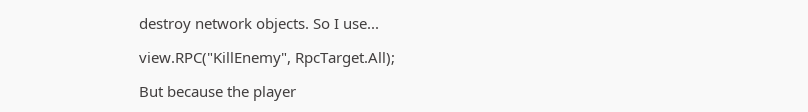destroy network objects. So I use...

view.RPC("KillEnemy", RpcTarget.All);

But because the player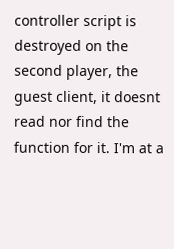controller script is destroyed on the second player, the guest client, it doesnt read nor find the function for it. I'm at a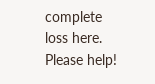complete loss here. Please help!